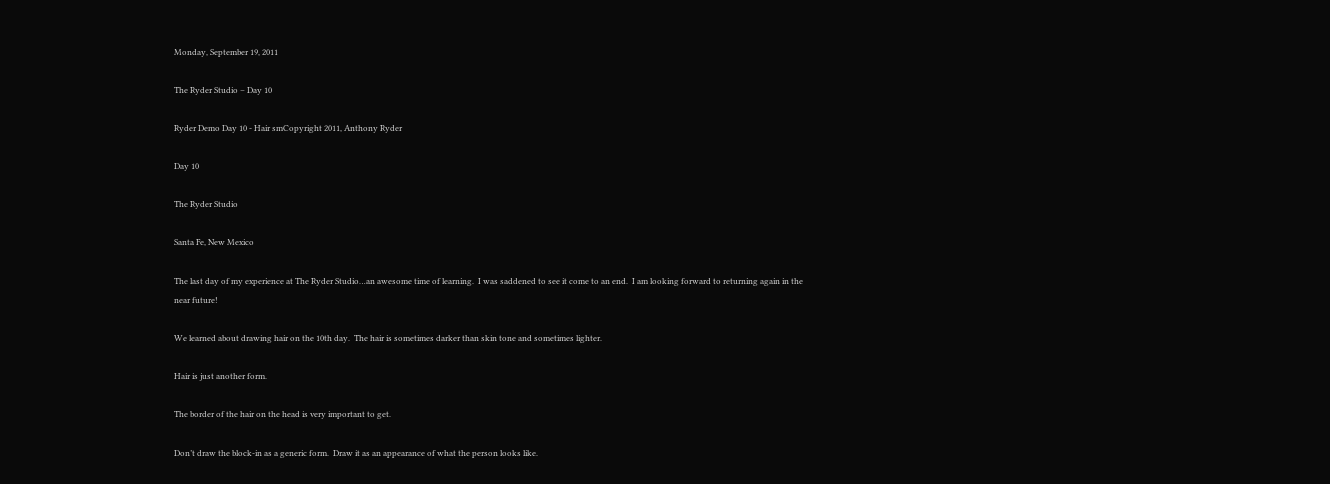Monday, September 19, 2011

The Ryder Studio – Day 10

Ryder Demo Day 10 - Hair smCopyright 2011, Anthony Ryder

Day 10

The Ryder Studio

Santa Fe, New Mexico

The last day of my experience at The Ryder Studio…an awesome time of learning.  I was saddened to see it come to an end.  I am looking forward to returning again in the near future!

We learned about drawing hair on the 10th day.  The hair is sometimes darker than skin tone and sometimes lighter.

Hair is just another form.

The border of the hair on the head is very important to get.

Don’t draw the block-in as a generic form.  Draw it as an appearance of what the person looks like.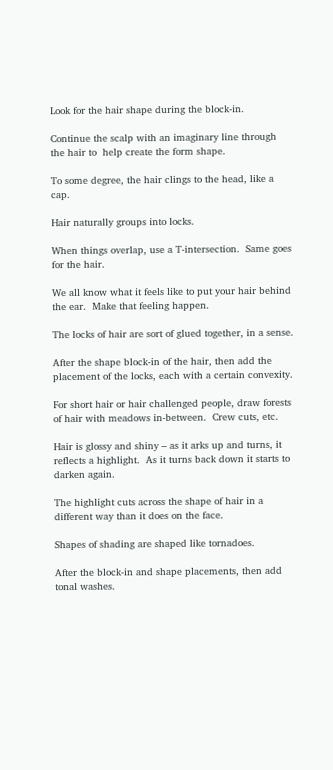Look for the hair shape during the block-in.

Continue the scalp with an imaginary line through the hair to  help create the form shape.

To some degree, the hair clings to the head, like a cap.

Hair naturally groups into locks.

When things overlap, use a T-intersection.  Same goes for the hair.

We all know what it feels like to put your hair behind the ear.  Make that feeling happen.

The locks of hair are sort of glued together, in a sense.

After the shape block-in of the hair, then add the placement of the locks, each with a certain convexity.

For short hair or hair challenged people, draw forests of hair with meadows in-between.  Crew cuts, etc.

Hair is glossy and shiny – as it arks up and turns, it reflects a highlight.  As it turns back down it starts to darken again.

The highlight cuts across the shape of hair in a different way than it does on the face.

Shapes of shading are shaped like tornadoes.

After the block-in and shape placements, then add tonal washes.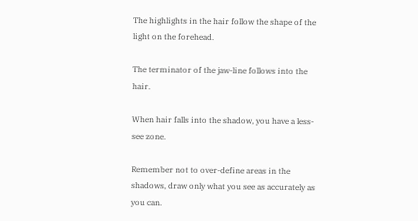The highlights in the hair follow the shape of the light on the forehead.

The terminator of the jaw-line follows into the hair.

When hair falls into the shadow, you have a less-see zone.

Remember not to over-define areas in the shadows, draw only what you see as accurately as you can.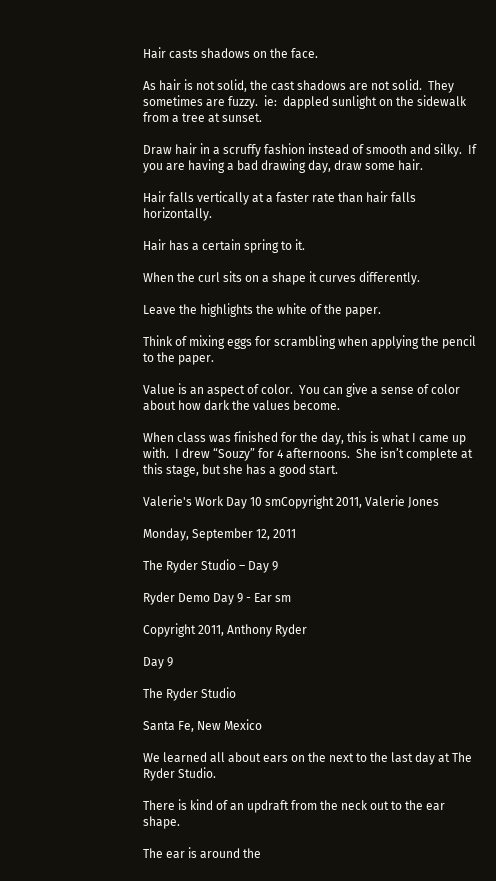Hair casts shadows on the face.

As hair is not solid, the cast shadows are not solid.  They sometimes are fuzzy.  ie:  dappled sunlight on the sidewalk from a tree at sunset.

Draw hair in a scruffy fashion instead of smooth and silky.  If you are having a bad drawing day, draw some hair.

Hair falls vertically at a faster rate than hair falls horizontally.

Hair has a certain spring to it.

When the curl sits on a shape it curves differently.

Leave the highlights the white of the paper.

Think of mixing eggs for scrambling when applying the pencil to the paper.

Value is an aspect of color.  You can give a sense of color about how dark the values become.

When class was finished for the day, this is what I came up with.  I drew “Souzy” for 4 afternoons.  She isn’t complete at this stage, but she has a good start.

Valerie's Work Day 10 smCopyright 2011, Valerie Jones

Monday, September 12, 2011

The Ryder Studio – Day 9

Ryder Demo Day 9 - Ear sm

Copyright 2011, Anthony Ryder

Day 9

The Ryder Studio

Santa Fe, New Mexico

We learned all about ears on the next to the last day at The Ryder Studio.

There is kind of an updraft from the neck out to the ear shape.

The ear is around the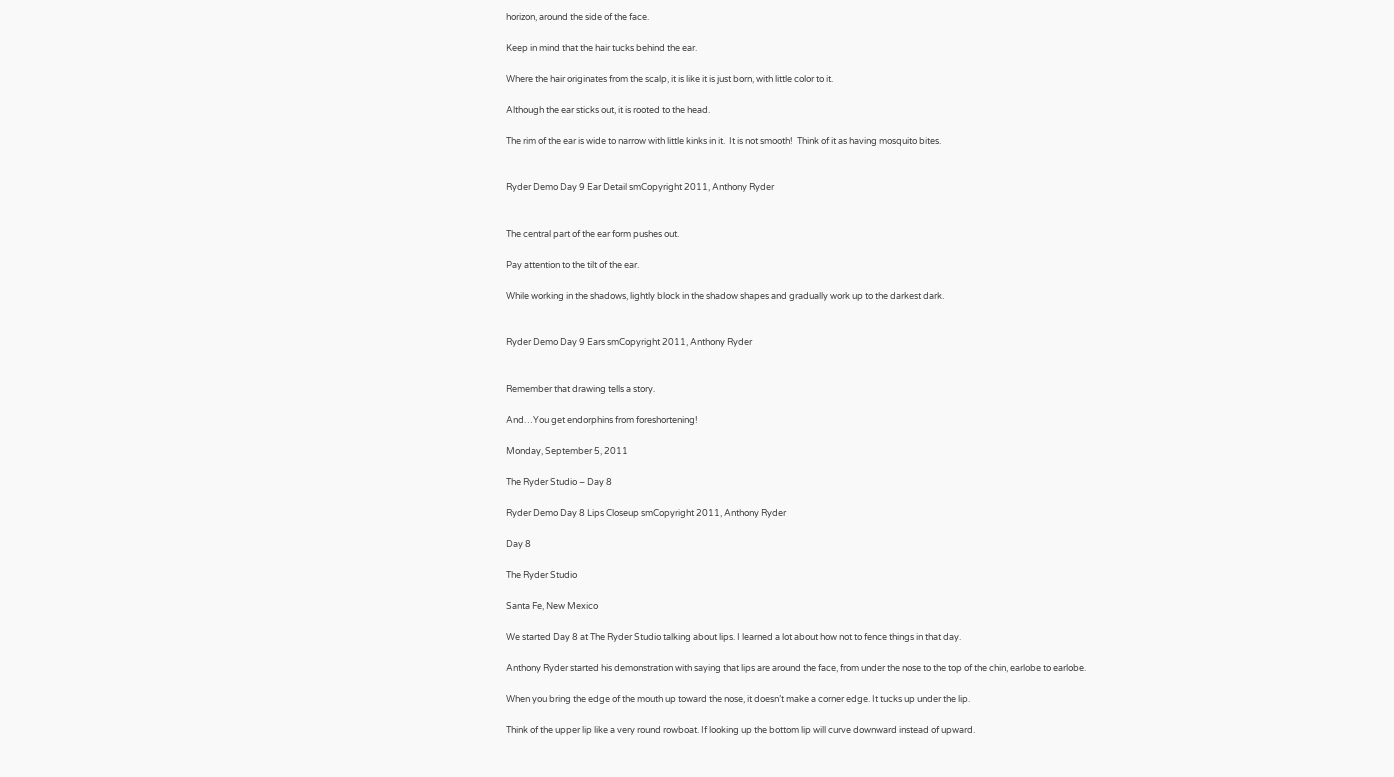horizon, around the side of the face.

Keep in mind that the hair tucks behind the ear.

Where the hair originates from the scalp, it is like it is just born, with little color to it.

Although the ear sticks out, it is rooted to the head.

The rim of the ear is wide to narrow with little kinks in it.  It is not smooth!  Think of it as having mosquito bites.


Ryder Demo Day 9 Ear Detail smCopyright 2011, Anthony Ryder


The central part of the ear form pushes out.

Pay attention to the tilt of the ear.

While working in the shadows, lightly block in the shadow shapes and gradually work up to the darkest dark.


Ryder Demo Day 9 Ears smCopyright 2011, Anthony Ryder


Remember that drawing tells a story.

And…You get endorphins from foreshortening!

Monday, September 5, 2011

The Ryder Studio – Day 8

Ryder Demo Day 8 Lips Closeup smCopyright 2011, Anthony Ryder

Day 8

The Ryder Studio

Santa Fe, New Mexico

We started Day 8 at The Ryder Studio talking about lips. I learned a lot about how not to fence things in that day.

Anthony Ryder started his demonstration with saying that lips are around the face, from under the nose to the top of the chin, earlobe to earlobe.

When you bring the edge of the mouth up toward the nose, it doesn’t make a corner edge. It tucks up under the lip.

Think of the upper lip like a very round rowboat. If looking up the bottom lip will curve downward instead of upward.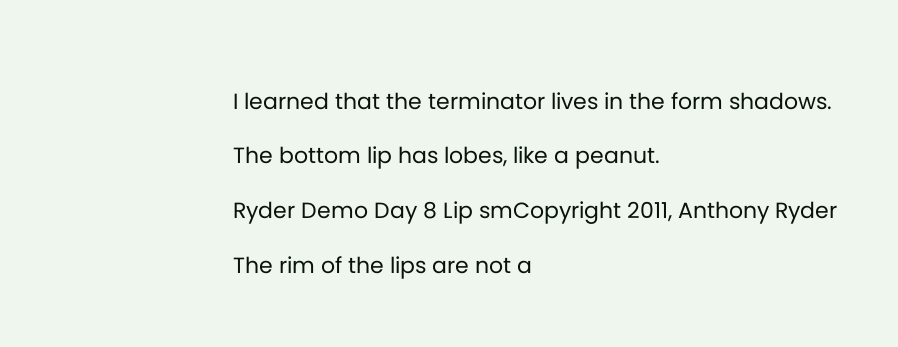I learned that the terminator lives in the form shadows.

The bottom lip has lobes, like a peanut.

Ryder Demo Day 8 Lip smCopyright 2011, Anthony Ryder

The rim of the lips are not a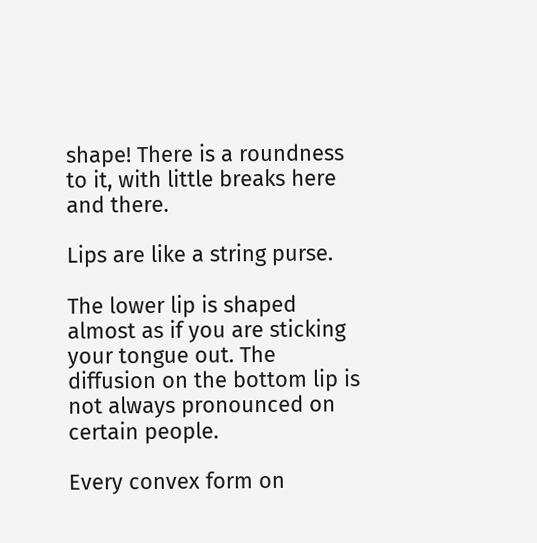shape! There is a roundness to it, with little breaks here and there.

Lips are like a string purse.

The lower lip is shaped almost as if you are sticking your tongue out. The diffusion on the bottom lip is not always pronounced on certain people.

Every convex form on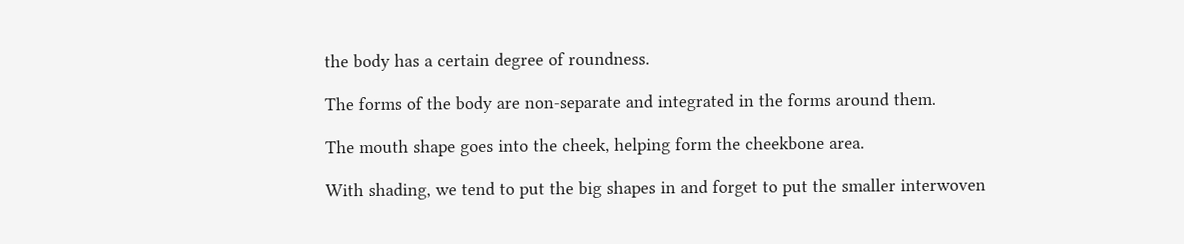the body has a certain degree of roundness.

The forms of the body are non-separate and integrated in the forms around them.

The mouth shape goes into the cheek, helping form the cheekbone area.

With shading, we tend to put the big shapes in and forget to put the smaller interwoven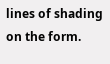lines of shading on the form.